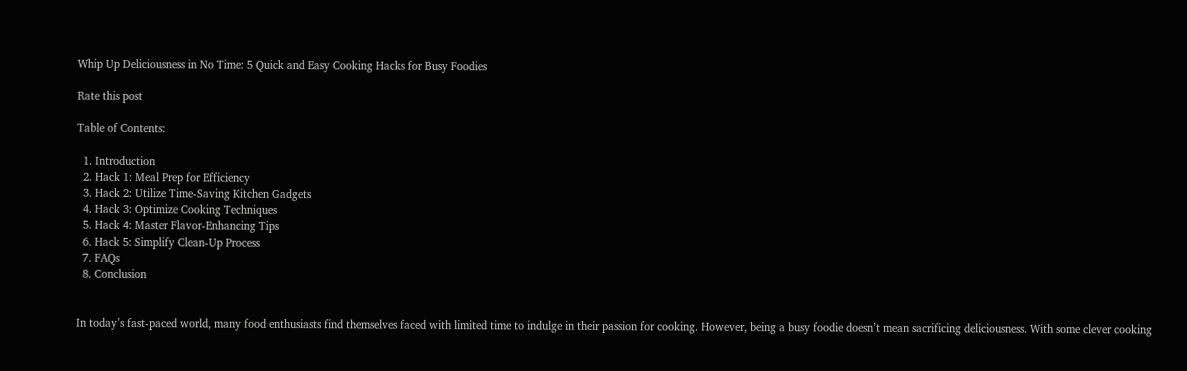Whip Up Deliciousness in No Time: 5 Quick and Easy Cooking Hacks for Busy Foodies

Rate this post

Table of Contents:

  1. Introduction
  2. Hack 1: Meal Prep for Efficiency
  3. Hack 2: Utilize Time-Saving Kitchen Gadgets
  4. Hack 3: Optimize Cooking Techniques
  5. Hack 4: Master Flavor-Enhancing Tips
  6. Hack 5: Simplify Clean-Up Process
  7. FAQs
  8. Conclusion


In today’s fast-paced world, many food enthusiasts find themselves faced with limited time to indulge in their passion for cooking. However, being a busy foodie doesn’t mean sacrificing deliciousness. With some clever cooking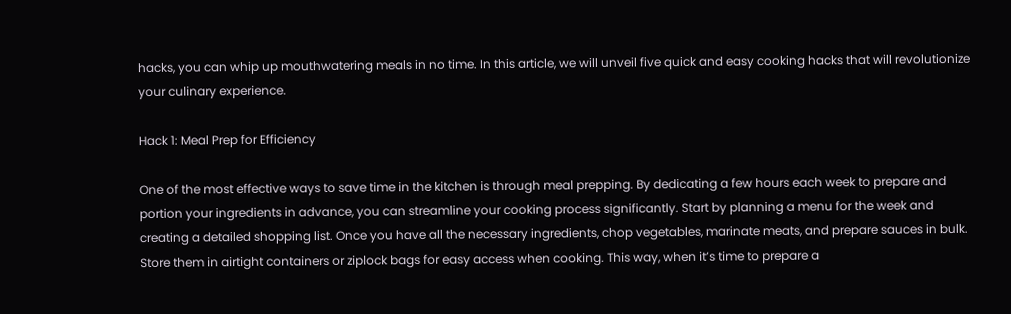hacks, you can whip up mouthwatering meals in no time. In this article, we will unveil five quick and easy cooking hacks that will revolutionize your culinary experience.

Hack 1: Meal Prep for Efficiency

One of the most effective ways to save time in the kitchen is through meal prepping. By dedicating a few hours each week to prepare and portion your ingredients in advance, you can streamline your cooking process significantly. Start by planning a menu for the week and creating a detailed shopping list. Once you have all the necessary ingredients, chop vegetables, marinate meats, and prepare sauces in bulk. Store them in airtight containers or ziplock bags for easy access when cooking. This way, when it’s time to prepare a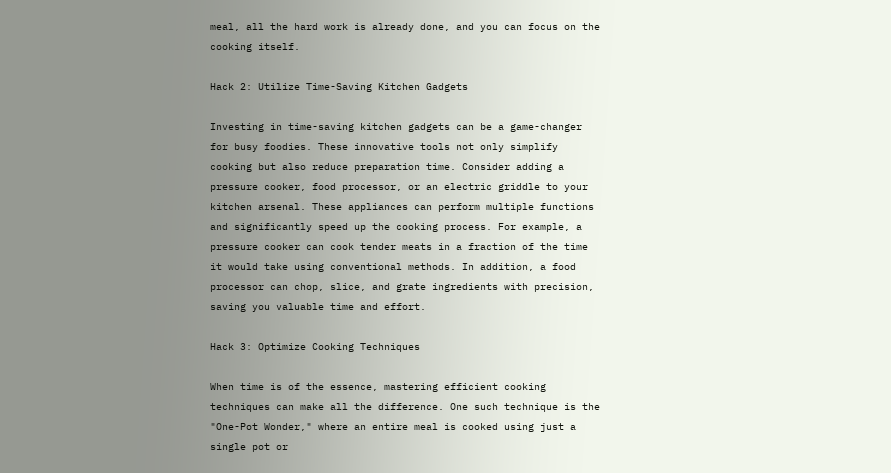meal, all the hard work is already done, and you can focus on the cooking itself.

Hack 2: Utilize Time-Saving Kitchen Gadgets

Investing in time-saving kitchen gadgets can be a game-changer for busy foodies. These innovative tools not only simplify cooking but also reduce preparation time. Consider adding a pressure cooker, food processor, or an electric griddle to your kitchen arsenal. These appliances can perform multiple functions and significantly speed up the cooking process. For example, a pressure cooker can cook tender meats in a fraction of the time it would take using conventional methods. In addition, a food processor can chop, slice, and grate ingredients with precision, saving you valuable time and effort.

Hack 3: Optimize Cooking Techniques

When time is of the essence, mastering efficient cooking techniques can make all the difference. One such technique is the "One-Pot Wonder," where an entire meal is cooked using just a single pot or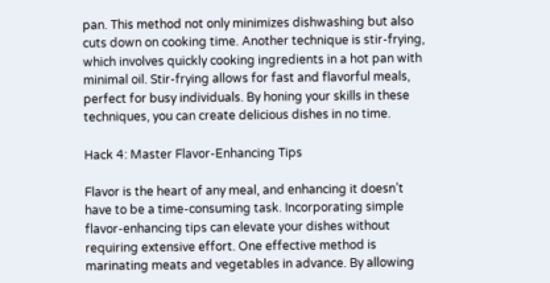pan. This method not only minimizes dishwashing but also cuts down on cooking time. Another technique is stir-frying, which involves quickly cooking ingredients in a hot pan with minimal oil. Stir-frying allows for fast and flavorful meals, perfect for busy individuals. By honing your skills in these techniques, you can create delicious dishes in no time.

Hack 4: Master Flavor-Enhancing Tips

Flavor is the heart of any meal, and enhancing it doesn’t have to be a time-consuming task. Incorporating simple flavor-enhancing tips can elevate your dishes without requiring extensive effort. One effective method is marinating meats and vegetables in advance. By allowing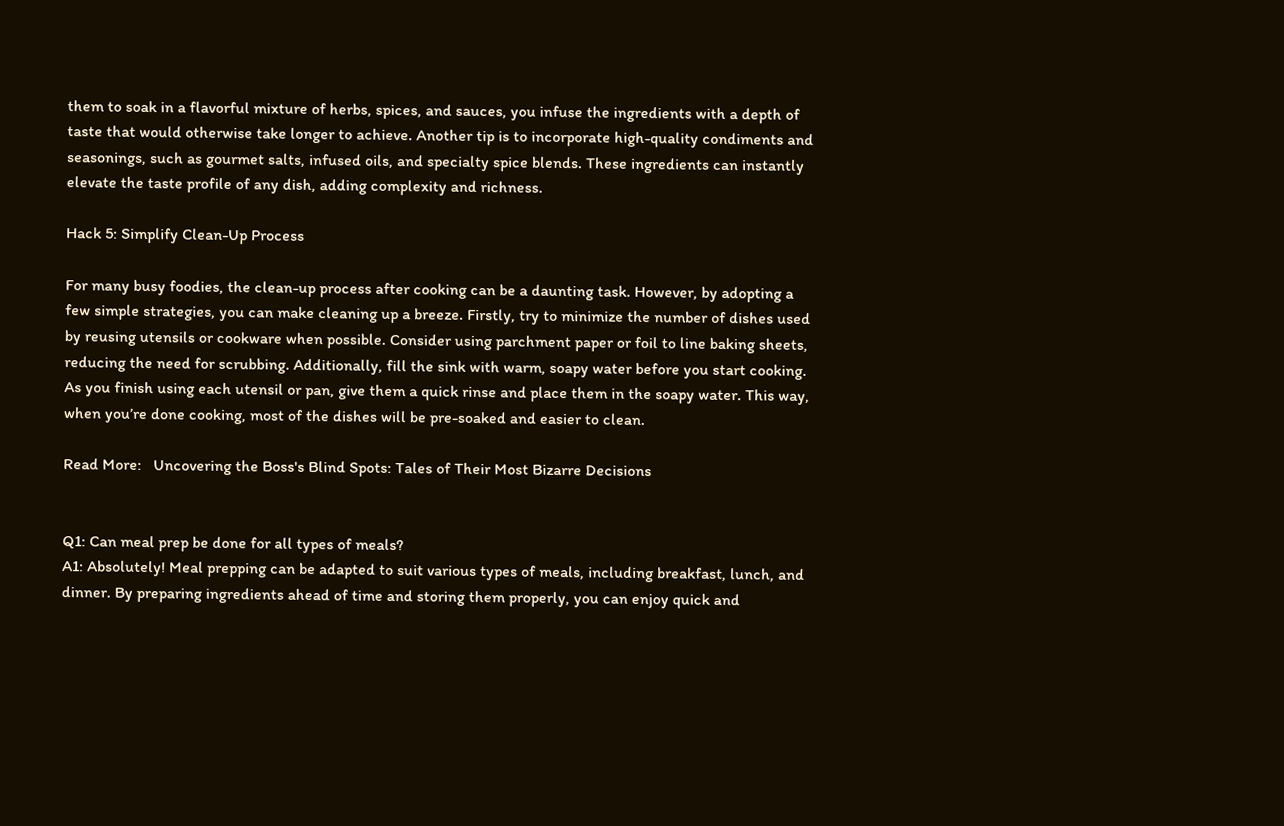them to soak in a flavorful mixture of herbs, spices, and sauces, you infuse the ingredients with a depth of taste that would otherwise take longer to achieve. Another tip is to incorporate high-quality condiments and seasonings, such as gourmet salts, infused oils, and specialty spice blends. These ingredients can instantly elevate the taste profile of any dish, adding complexity and richness.

Hack 5: Simplify Clean-Up Process

For many busy foodies, the clean-up process after cooking can be a daunting task. However, by adopting a few simple strategies, you can make cleaning up a breeze. Firstly, try to minimize the number of dishes used by reusing utensils or cookware when possible. Consider using parchment paper or foil to line baking sheets, reducing the need for scrubbing. Additionally, fill the sink with warm, soapy water before you start cooking. As you finish using each utensil or pan, give them a quick rinse and place them in the soapy water. This way, when you’re done cooking, most of the dishes will be pre-soaked and easier to clean.

Read More:   Uncovering the Boss's Blind Spots: Tales of Their Most Bizarre Decisions


Q1: Can meal prep be done for all types of meals?
A1: Absolutely! Meal prepping can be adapted to suit various types of meals, including breakfast, lunch, and dinner. By preparing ingredients ahead of time and storing them properly, you can enjoy quick and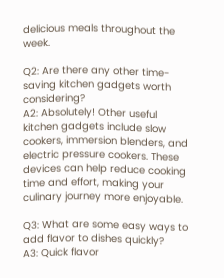delicious meals throughout the week.

Q2: Are there any other time-saving kitchen gadgets worth considering?
A2: Absolutely! Other useful kitchen gadgets include slow cookers, immersion blenders, and electric pressure cookers. These devices can help reduce cooking time and effort, making your culinary journey more enjoyable.

Q3: What are some easy ways to add flavor to dishes quickly?
A3: Quick flavor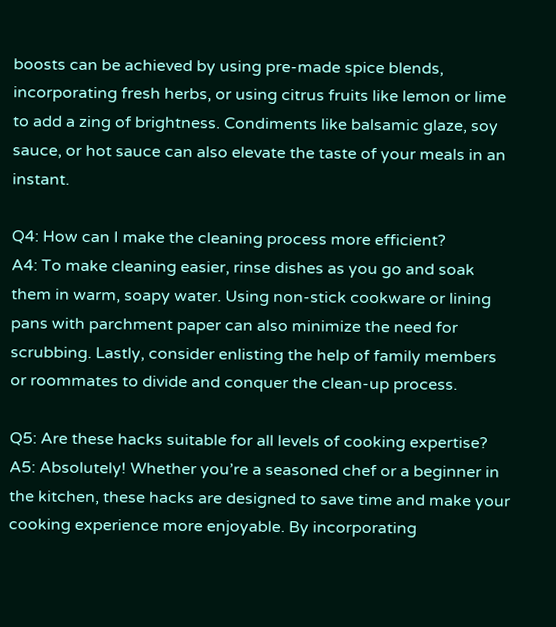boosts can be achieved by using pre-made spice blends, incorporating fresh herbs, or using citrus fruits like lemon or lime to add a zing of brightness. Condiments like balsamic glaze, soy sauce, or hot sauce can also elevate the taste of your meals in an instant.

Q4: How can I make the cleaning process more efficient?
A4: To make cleaning easier, rinse dishes as you go and soak them in warm, soapy water. Using non-stick cookware or lining pans with parchment paper can also minimize the need for scrubbing. Lastly, consider enlisting the help of family members or roommates to divide and conquer the clean-up process.

Q5: Are these hacks suitable for all levels of cooking expertise?
A5: Absolutely! Whether you’re a seasoned chef or a beginner in the kitchen, these hacks are designed to save time and make your cooking experience more enjoyable. By incorporating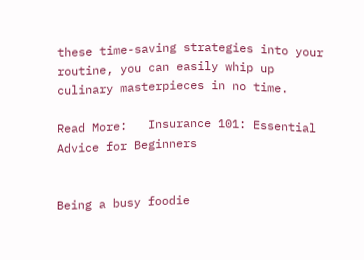these time-saving strategies into your routine, you can easily whip up culinary masterpieces in no time.

Read More:   Insurance 101: Essential Advice for Beginners


Being a busy foodie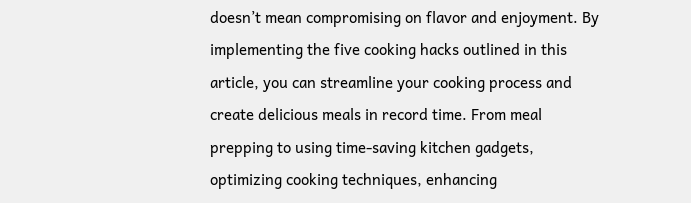doesn’t mean compromising on flavor and enjoyment. By implementing the five cooking hacks outlined in this article, you can streamline your cooking process and create delicious meals in record time. From meal prepping to using time-saving kitchen gadgets, optimizing cooking techniques, enhancing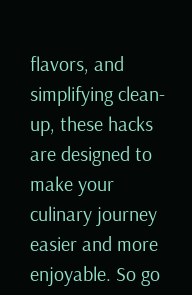flavors, and simplifying clean-up, these hacks are designed to make your culinary journey easier and more enjoyable. So go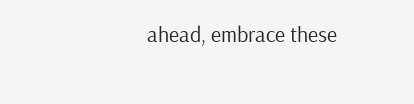ahead, embrace these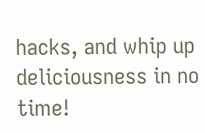hacks, and whip up deliciousness in no time!